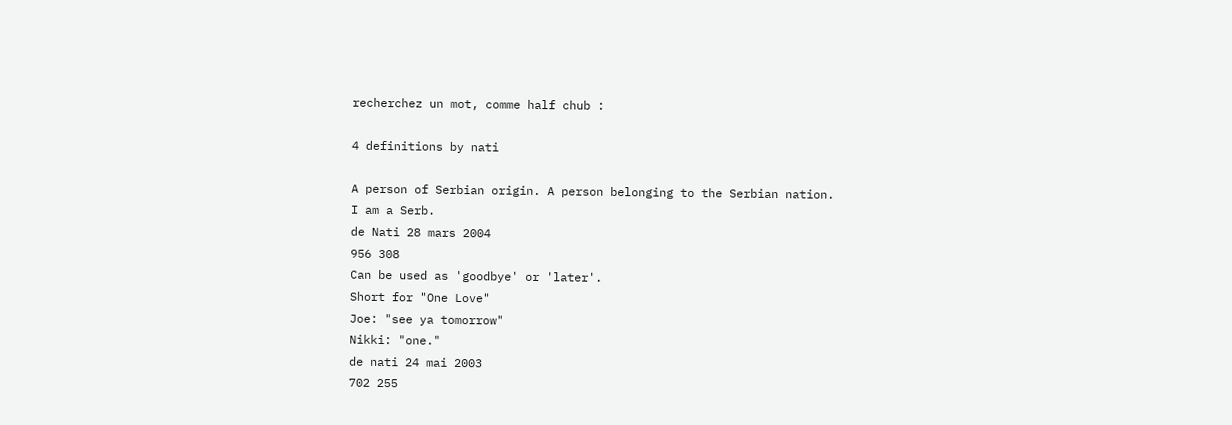recherchez un mot, comme half chub :

4 definitions by nati

A person of Serbian origin. A person belonging to the Serbian nation.
I am a Serb.
de Nati 28 mars 2004
956 308
Can be used as 'goodbye' or 'later'.
Short for "One Love"
Joe: "see ya tomorrow"
Nikki: "one."
de nati 24 mai 2003
702 255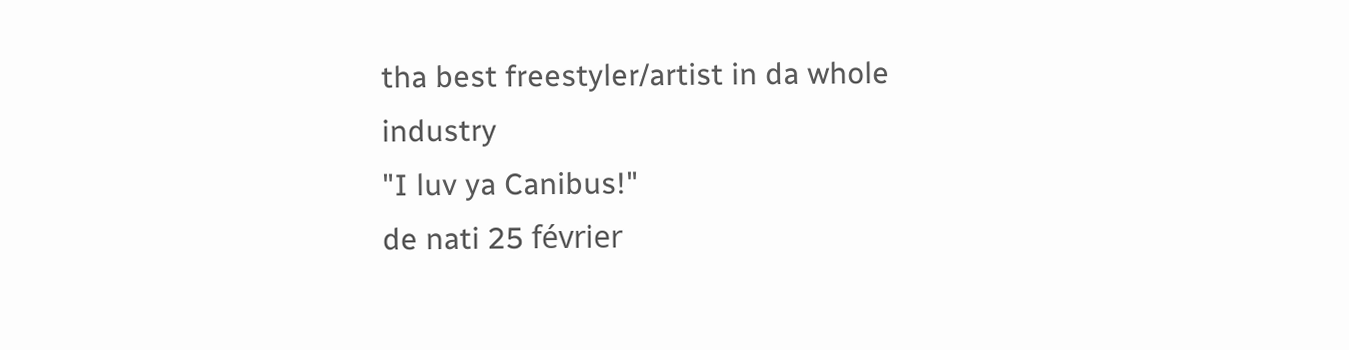tha best freestyler/artist in da whole industry
"I luv ya Canibus!"
de nati 25 février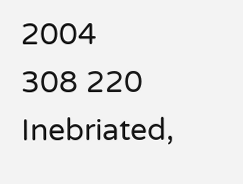2004
308 220
Inebriated,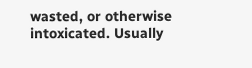wasted, or otherwise intoxicated. Usually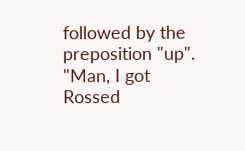followed by the preposition "up".
"Man, I got Rossed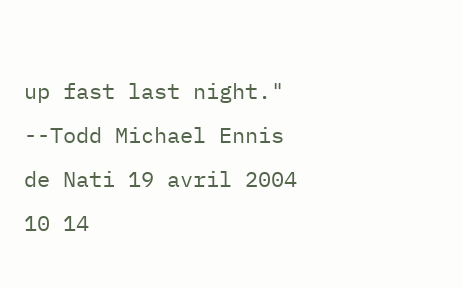up fast last night."
--Todd Michael Ennis
de Nati 19 avril 2004
10 14